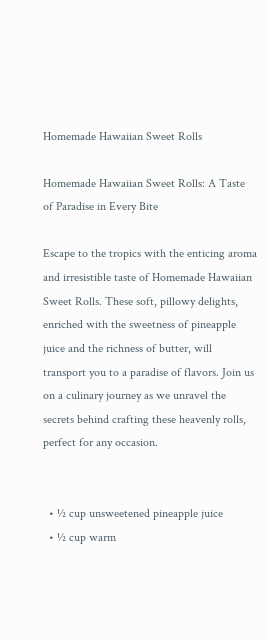Homemade Hawaiian Sweet Rolls

Homemade Hawaiian Sweet Rolls: A Taste of Paradise in Every Bite

Escape to the tropics with the enticing aroma and irresistible taste of Homemade Hawaiian Sweet Rolls. These soft, pillowy delights, enriched with the sweetness of pineapple juice and the richness of butter, will transport you to a paradise of flavors. Join us on a culinary journey as we unravel the secrets behind crafting these heavenly rolls, perfect for any occasion.


  • ½ cup unsweetened pineapple juice
  • ½ cup warm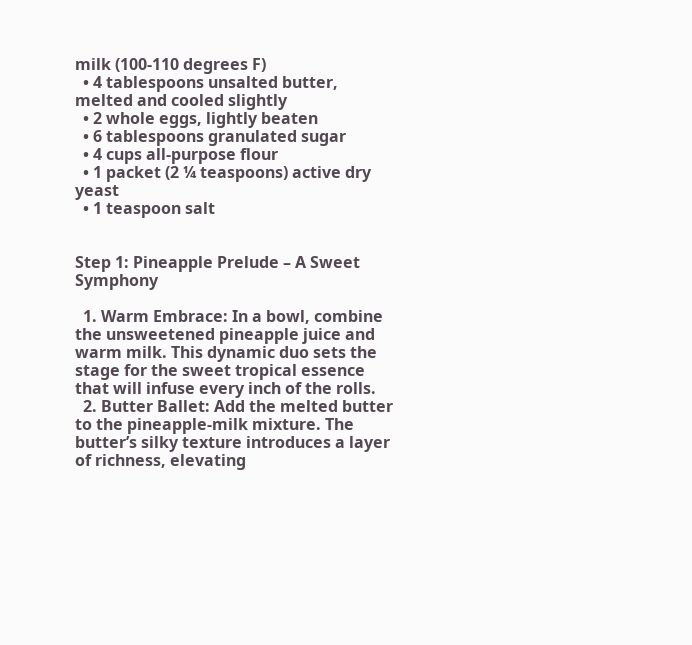milk (100-110 degrees F)
  • 4 tablespoons unsalted butter, melted and cooled slightly
  • 2 whole eggs, lightly beaten
  • 6 tablespoons granulated sugar
  • 4 cups all-purpose flour
  • 1 packet (2 ¼ teaspoons) active dry yeast
  • 1 teaspoon salt


Step 1: Pineapple Prelude – A Sweet Symphony

  1. Warm Embrace: In a bowl, combine the unsweetened pineapple juice and warm milk. This dynamic duo sets the stage for the sweet tropical essence that will infuse every inch of the rolls.
  2. Butter Ballet: Add the melted butter to the pineapple-milk mixture. The butter’s silky texture introduces a layer of richness, elevating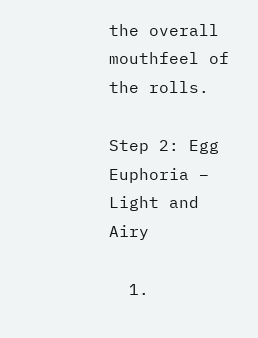the overall mouthfeel of the rolls.

Step 2: Egg Euphoria – Light and Airy

  1.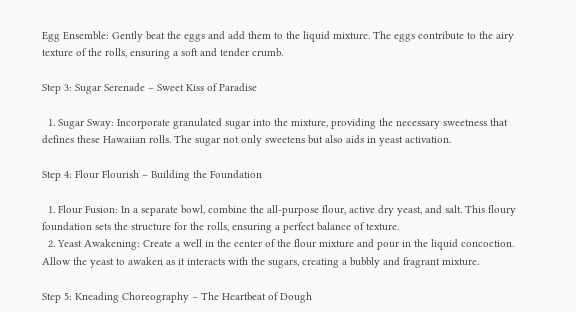Egg Ensemble: Gently beat the eggs and add them to the liquid mixture. The eggs contribute to the airy texture of the rolls, ensuring a soft and tender crumb.

Step 3: Sugar Serenade – Sweet Kiss of Paradise

  1. Sugar Sway: Incorporate granulated sugar into the mixture, providing the necessary sweetness that defines these Hawaiian rolls. The sugar not only sweetens but also aids in yeast activation.

Step 4: Flour Flourish – Building the Foundation

  1. Flour Fusion: In a separate bowl, combine the all-purpose flour, active dry yeast, and salt. This floury foundation sets the structure for the rolls, ensuring a perfect balance of texture.
  2. Yeast Awakening: Create a well in the center of the flour mixture and pour in the liquid concoction. Allow the yeast to awaken as it interacts with the sugars, creating a bubbly and fragrant mixture.

Step 5: Kneading Choreography – The Heartbeat of Dough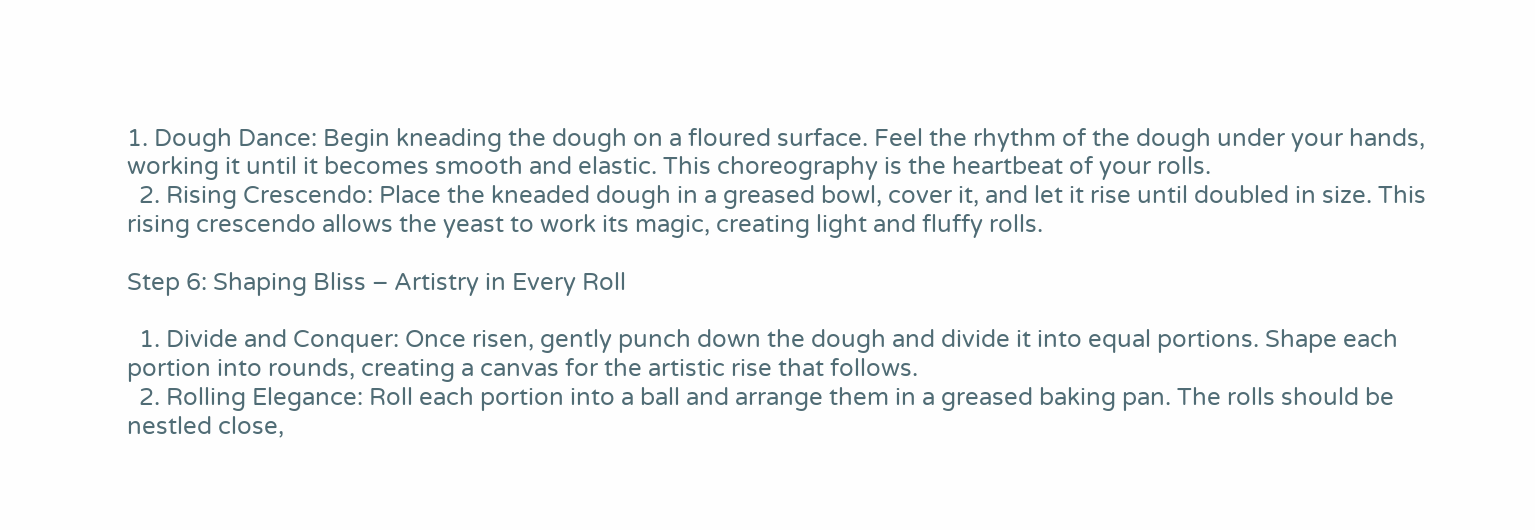1. Dough Dance: Begin kneading the dough on a floured surface. Feel the rhythm of the dough under your hands, working it until it becomes smooth and elastic. This choreography is the heartbeat of your rolls.
  2. Rising Crescendo: Place the kneaded dough in a greased bowl, cover it, and let it rise until doubled in size. This rising crescendo allows the yeast to work its magic, creating light and fluffy rolls.

Step 6: Shaping Bliss – Artistry in Every Roll

  1. Divide and Conquer: Once risen, gently punch down the dough and divide it into equal portions. Shape each portion into rounds, creating a canvas for the artistic rise that follows.
  2. Rolling Elegance: Roll each portion into a ball and arrange them in a greased baking pan. The rolls should be nestled close,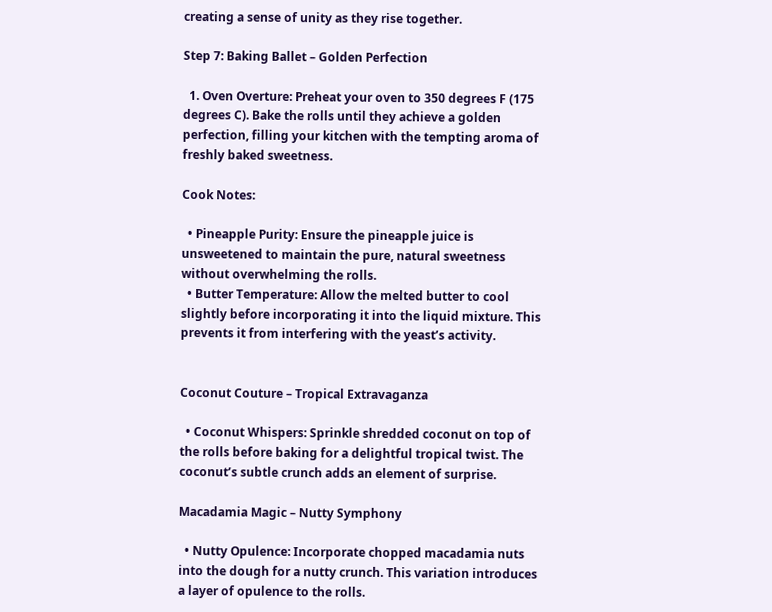creating a sense of unity as they rise together.

Step 7: Baking Ballet – Golden Perfection

  1. Oven Overture: Preheat your oven to 350 degrees F (175 degrees C). Bake the rolls until they achieve a golden perfection, filling your kitchen with the tempting aroma of freshly baked sweetness.

Cook Notes:

  • Pineapple Purity: Ensure the pineapple juice is unsweetened to maintain the pure, natural sweetness without overwhelming the rolls.
  • Butter Temperature: Allow the melted butter to cool slightly before incorporating it into the liquid mixture. This prevents it from interfering with the yeast’s activity.


Coconut Couture – Tropical Extravaganza

  • Coconut Whispers: Sprinkle shredded coconut on top of the rolls before baking for a delightful tropical twist. The coconut’s subtle crunch adds an element of surprise.

Macadamia Magic – Nutty Symphony

  • Nutty Opulence: Incorporate chopped macadamia nuts into the dough for a nutty crunch. This variation introduces a layer of opulence to the rolls.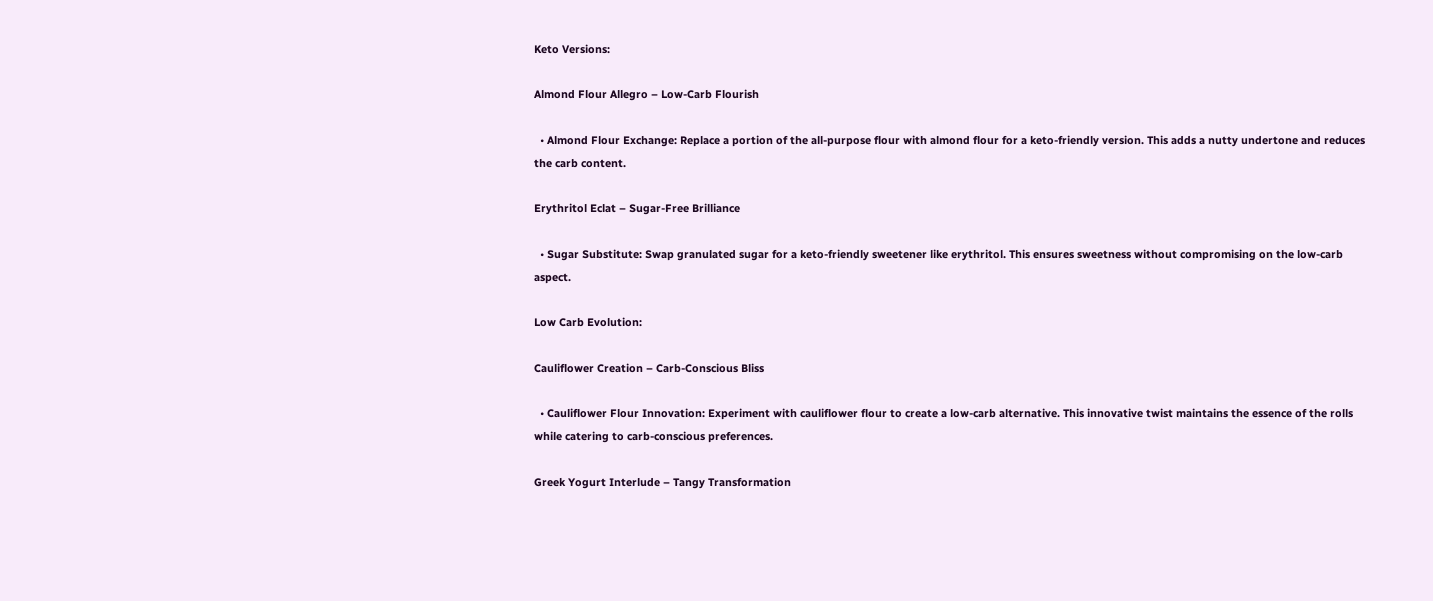Keto Versions:

Almond Flour Allegro – Low-Carb Flourish

  • Almond Flour Exchange: Replace a portion of the all-purpose flour with almond flour for a keto-friendly version. This adds a nutty undertone and reduces the carb content.

Erythritol Eclat – Sugar-Free Brilliance

  • Sugar Substitute: Swap granulated sugar for a keto-friendly sweetener like erythritol. This ensures sweetness without compromising on the low-carb aspect.

Low Carb Evolution:

Cauliflower Creation – Carb-Conscious Bliss

  • Cauliflower Flour Innovation: Experiment with cauliflower flour to create a low-carb alternative. This innovative twist maintains the essence of the rolls while catering to carb-conscious preferences.

Greek Yogurt Interlude – Tangy Transformation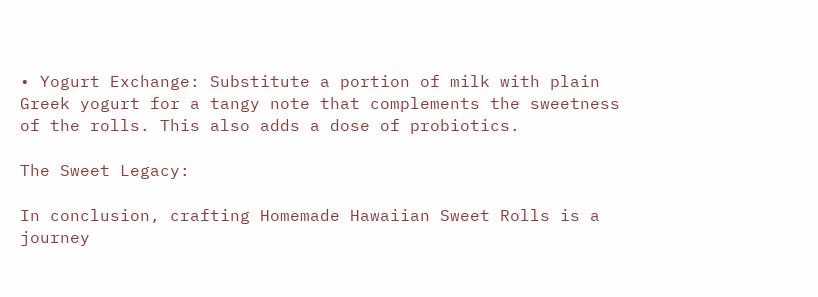• Yogurt Exchange: Substitute a portion of milk with plain Greek yogurt for a tangy note that complements the sweetness of the rolls. This also adds a dose of probiotics.

The Sweet Legacy:

In conclusion, crafting Homemade Hawaiian Sweet Rolls is a journey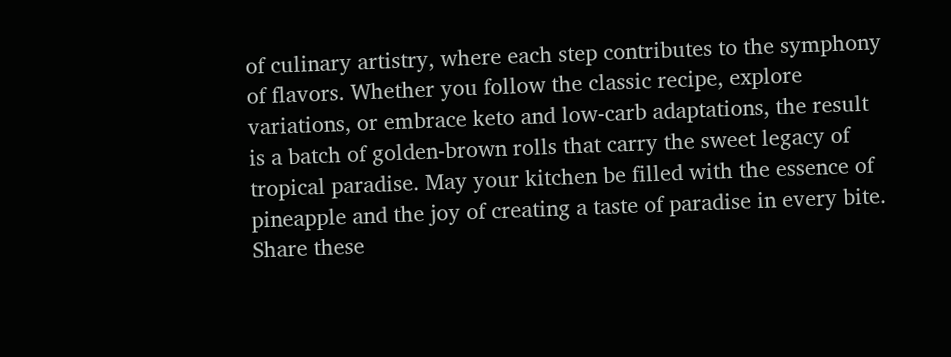of culinary artistry, where each step contributes to the symphony of flavors. Whether you follow the classic recipe, explore variations, or embrace keto and low-carb adaptations, the result is a batch of golden-brown rolls that carry the sweet legacy of tropical paradise. May your kitchen be filled with the essence of pineapple and the joy of creating a taste of paradise in every bite. Share these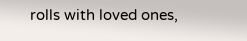rolls with loved ones,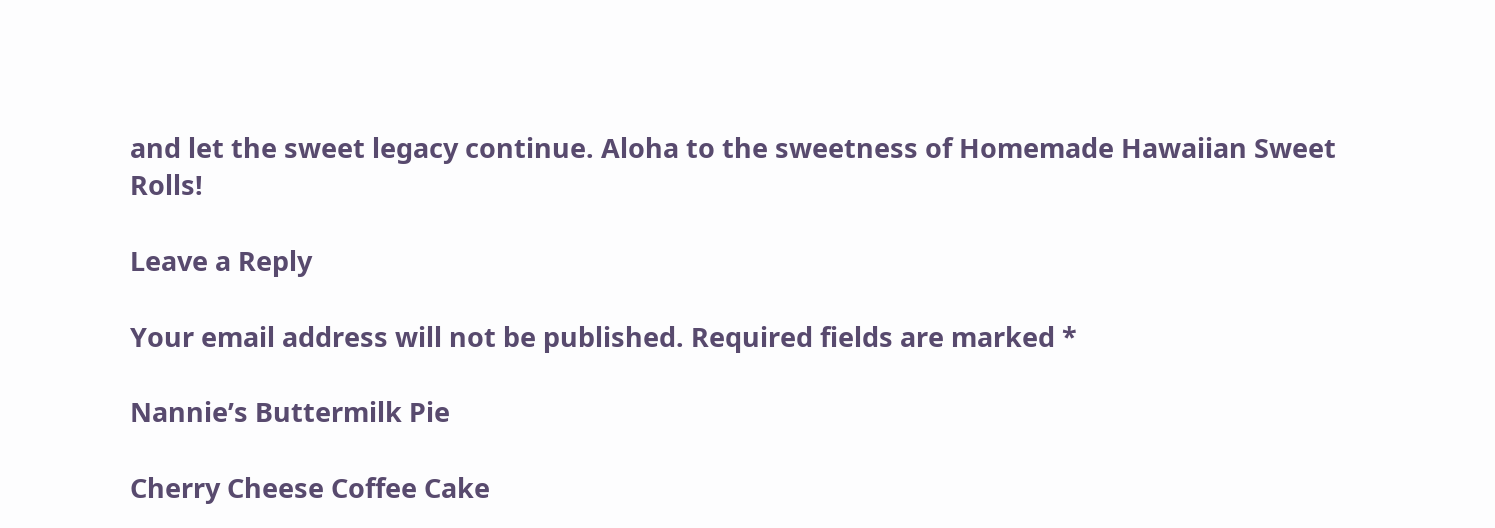and let the sweet legacy continue. Aloha to the sweetness of Homemade Hawaiian Sweet Rolls!

Leave a Reply

Your email address will not be published. Required fields are marked *

Nannie’s Buttermilk Pie

Cherry Cheese Coffee Cake